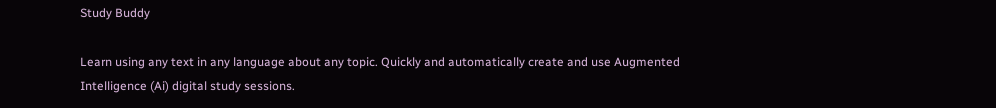Study Buddy

Learn using any text in any language about any topic. Quickly and automatically create and use Augmented Intelligence (Ai) digital study sessions.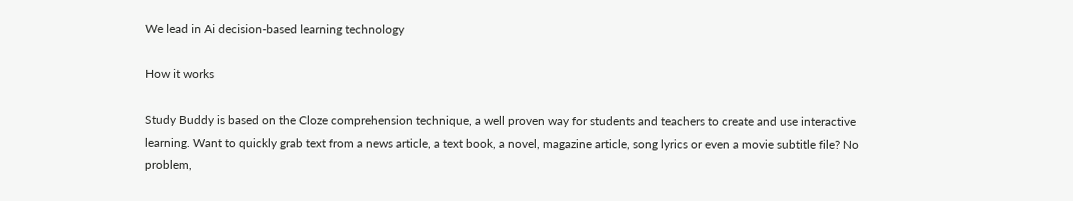We lead in Ai decision-based learning technology

How it works

Study Buddy is based on the Cloze comprehension technique, a well proven way for students and teachers to create and use interactive learning. Want to quickly grab text from a news article, a text book, a novel, magazine article, song lyrics or even a movie subtitle file? No problem,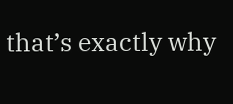that’s exactly why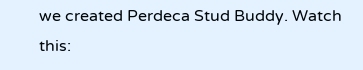we created Perdeca Stud Buddy. Watch this: